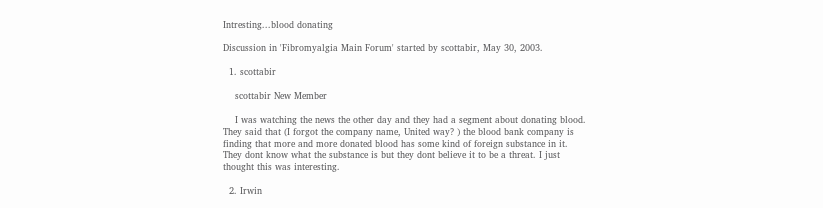Intresting...blood donating

Discussion in 'Fibromyalgia Main Forum' started by scottabir, May 30, 2003.

  1. scottabir

    scottabir New Member

    I was watching the news the other day and they had a segment about donating blood. They said that (I forgot the company name, United way? ) the blood bank company is finding that more and more donated blood has some kind of foreign substance in it. They dont know what the substance is but they dont believe it to be a threat. I just thought this was interesting.

  2. Irwin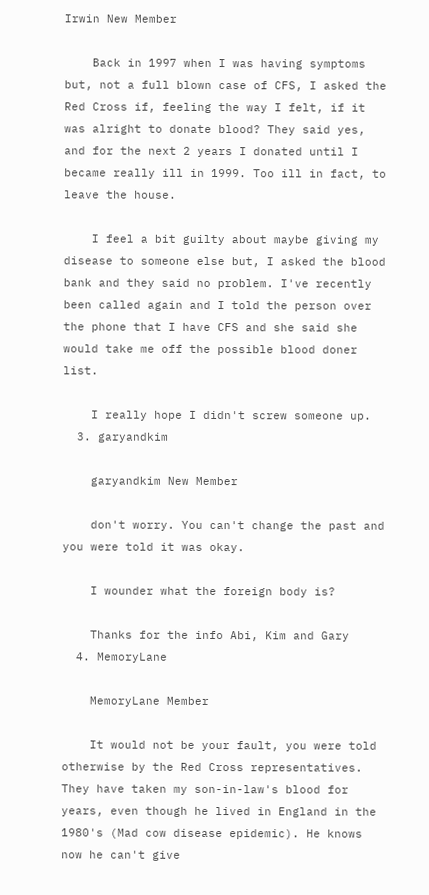Irwin New Member

    Back in 1997 when I was having symptoms but, not a full blown case of CFS, I asked the Red Cross if, feeling the way I felt, if it was alright to donate blood? They said yes, and for the next 2 years I donated until I became really ill in 1999. Too ill in fact, to leave the house.

    I feel a bit guilty about maybe giving my disease to someone else but, I asked the blood bank and they said no problem. I've recently been called again and I told the person over the phone that I have CFS and she said she would take me off the possible blood doner list.

    I really hope I didn't screw someone up.
  3. garyandkim

    garyandkim New Member

    don't worry. You can't change the past and you were told it was okay.

    I wounder what the foreign body is?

    Thanks for the info Abi, Kim and Gary
  4. MemoryLane

    MemoryLane Member

    It would not be your fault, you were told otherwise by the Red Cross representatives. They have taken my son-in-law's blood for years, even though he lived in England in the 1980's (Mad cow disease epidemic). He knows now he can't give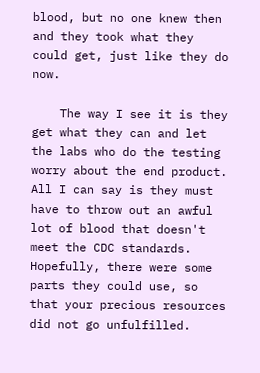blood, but no one knew then and they took what they could get, just like they do now.

    The way I see it is they get what they can and let the labs who do the testing worry about the end product. All I can say is they must have to throw out an awful lot of blood that doesn't meet the CDC standards. Hopefully, there were some parts they could use, so that your precious resources did not go unfulfilled.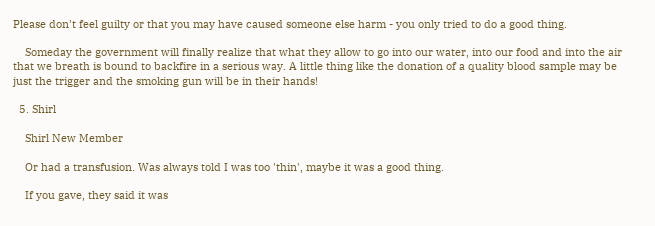Please don't feel guilty or that you may have caused someone else harm - you only tried to do a good thing.

    Someday the government will finally realize that what they allow to go into our water, into our food and into the air that we breath is bound to backfire in a serious way. A little thing like the donation of a quality blood sample may be just the trigger and the smoking gun will be in their hands!

  5. Shirl

    Shirl New Member

    Or had a transfusion. Was always told I was too 'thin', maybe it was a good thing.

    If you gave, they said it was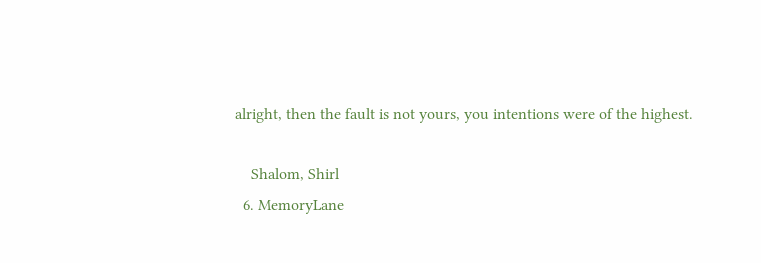alright, then the fault is not yours, you intentions were of the highest.

    Shalom, Shirl
  6. MemoryLane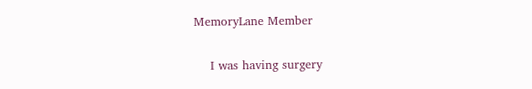MemoryLane Member

    I was having surgery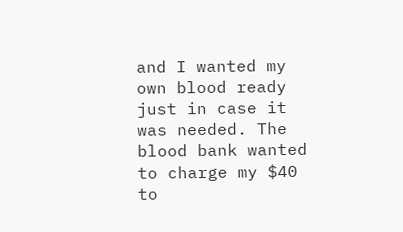and I wanted my own blood ready just in case it was needed. The blood bank wanted to charge my $40 to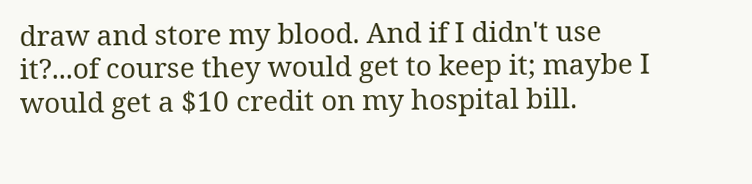draw and store my blood. And if I didn't use it?...of course they would get to keep it; maybe I would get a $10 credit on my hospital bill.